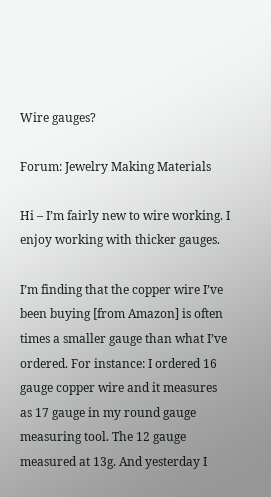Wire gauges?

Forum: Jewelry Making Materials

Hi – I’m fairly new to wire working. I enjoy working with thicker gauges.

I’m finding that the copper wire I’ve been buying [from Amazon] is often times a smaller gauge than what I’ve ordered. For instance: I ordered 16 gauge copper wire and it measures as 17 gauge in my round gauge measuring tool. The 12 gauge measured at 13g. And yesterday I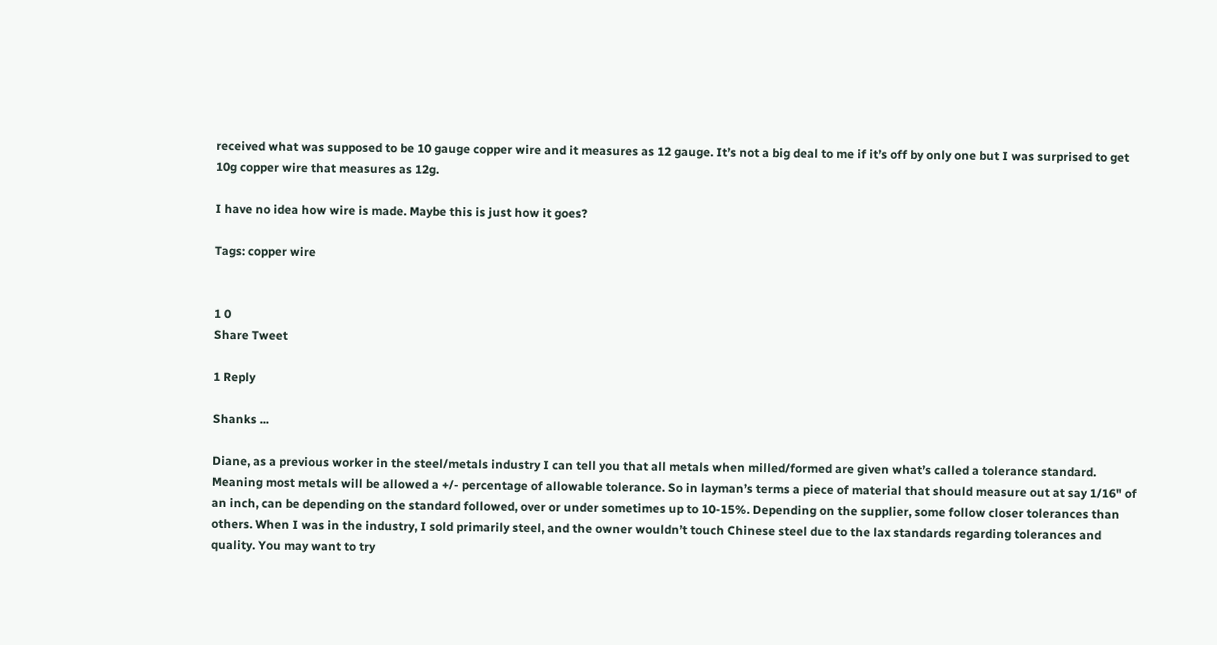received what was supposed to be 10 gauge copper wire and it measures as 12 gauge. It’s not a big deal to me if it’s off by only one but I was surprised to get 10g copper wire that measures as 12g.

I have no idea how wire is made. Maybe this is just how it goes?

Tags: copper wire


1 0
Share Tweet

1 Reply

Shanks ...

Diane, as a previous worker in the steel/metals industry I can tell you that all metals when milled/formed are given what’s called a tolerance standard. Meaning most metals will be allowed a +/- percentage of allowable tolerance. So in layman’s terms a piece of material that should measure out at say 1/16" of an inch, can be depending on the standard followed, over or under sometimes up to 10-15%. Depending on the supplier, some follow closer tolerances than others. When I was in the industry, I sold primarily steel, and the owner wouldn’t touch Chinese steel due to the lax standards regarding tolerances and quality. You may want to try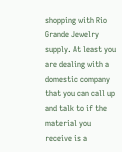shopping with Rio Grande Jewelry supply. At least you are dealing with a domestic company that you can call up and talk to if the material you receive is a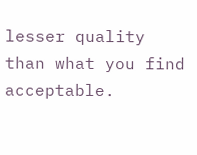lesser quality than what you find acceptable.